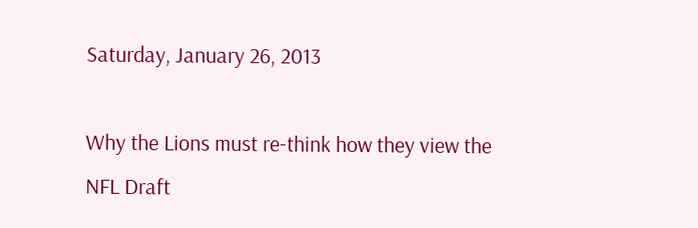Saturday, January 26, 2013

Why the Lions must re-think how they view the NFL Draft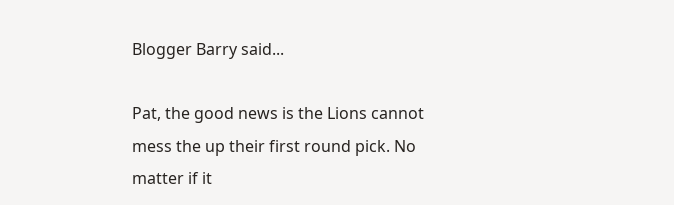Blogger Barry said...

Pat, the good news is the Lions cannot mess the up their first round pick. No matter if it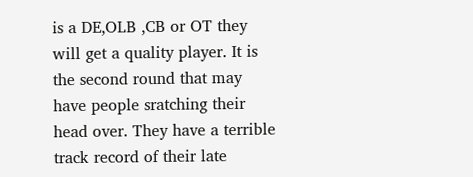is a DE,OLB ,CB or OT they will get a quality player. It is the second round that may have people sratching their head over. They have a terrible track record of their late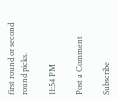first round or second round picks.

11:54 PM

Post a Comment

Subscribe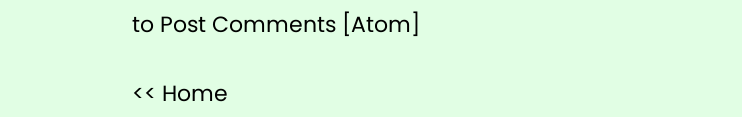to Post Comments [Atom]

<< Home